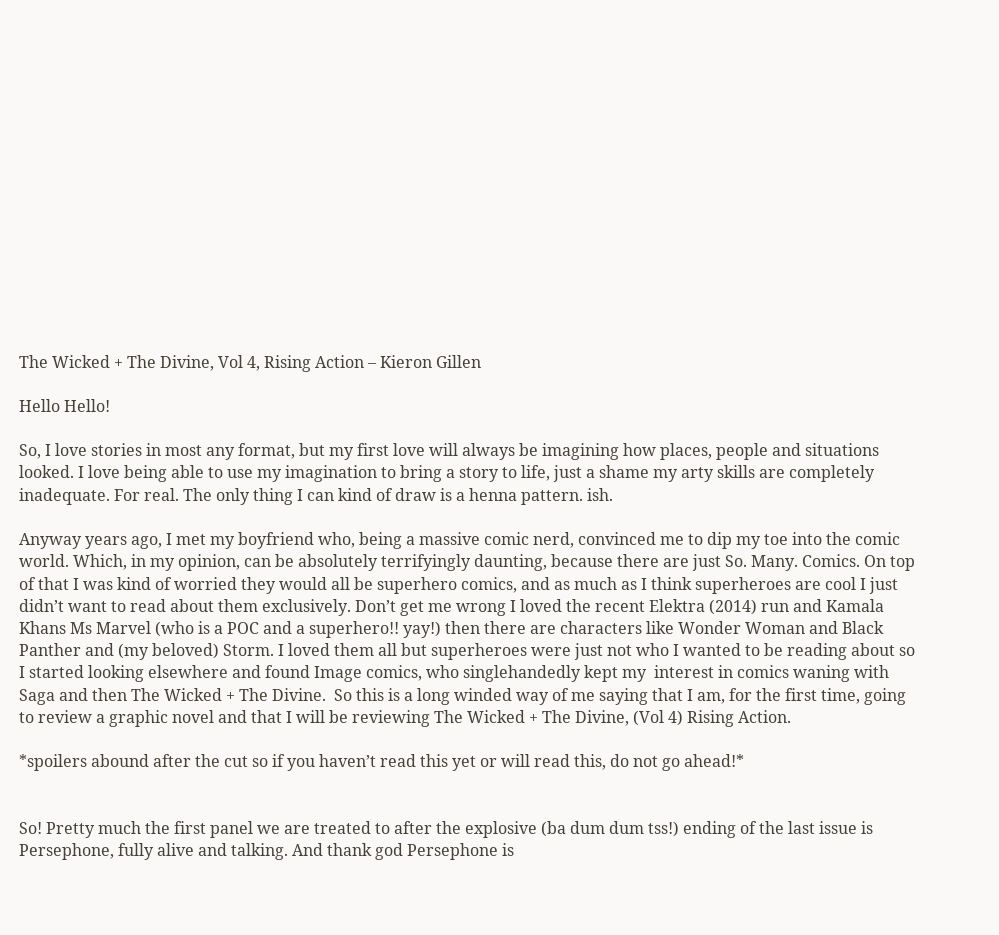The Wicked + The Divine, Vol 4, Rising Action – Kieron Gillen

Hello Hello!

So, I love stories in most any format, but my first love will always be imagining how places, people and situations looked. I love being able to use my imagination to bring a story to life, just a shame my arty skills are completely inadequate. For real. The only thing I can kind of draw is a henna pattern. ish.

Anyway years ago, I met my boyfriend who, being a massive comic nerd, convinced me to dip my toe into the comic world. Which, in my opinion, can be absolutely terrifyingly daunting, because there are just So. Many. Comics. On top of that I was kind of worried they would all be superhero comics, and as much as I think superheroes are cool I just didn’t want to read about them exclusively. Don’t get me wrong I loved the recent Elektra (2014) run and Kamala Khans Ms Marvel (who is a POC and a superhero!! yay!) then there are characters like Wonder Woman and Black Panther and (my beloved) Storm. I loved them all but superheroes were just not who I wanted to be reading about so I started looking elsewhere and found Image comics, who singlehandedly kept my  interest in comics waning with Saga and then The Wicked + The Divine.  So this is a long winded way of me saying that I am, for the first time, going to review a graphic novel and that I will be reviewing The Wicked + The Divine, (Vol 4) Rising Action.

*spoilers abound after the cut so if you haven’t read this yet or will read this, do not go ahead!*


So! Pretty much the first panel we are treated to after the explosive (ba dum dum tss!) ending of the last issue is Persephone, fully alive and talking. And thank god Persephone is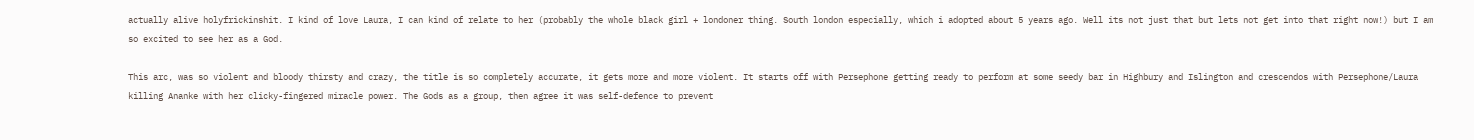actually alive holyfrickinshit. I kind of love Laura, I can kind of relate to her (probably the whole black girl + londoner thing. South london especially, which i adopted about 5 years ago. Well its not just that but lets not get into that right now!) but I am so excited to see her as a God.

This arc, was so violent and bloody thirsty and crazy, the title is so completely accurate, it gets more and more violent. It starts off with Persephone getting ready to perform at some seedy bar in Highbury and Islington and crescendos with Persephone/Laura killing Ananke with her clicky-fingered miracle power. The Gods as a group, then agree it was self-defence to prevent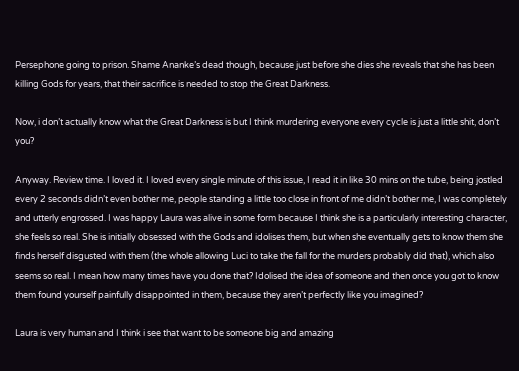Persephone going to prison. Shame Ananke’s dead though, because just before she dies she reveals that she has been killing Gods for years, that their sacrifice is needed to stop the Great Darkness.

Now, i don’t actually know what the Great Darkness is but I think murdering everyone every cycle is just a little shit, don’t you?

Anyway. Review time. I loved it. I loved every single minute of this issue, I read it in like 30 mins on the tube, being jostled every 2 seconds didn’t even bother me, people standing a little too close in front of me didn’t bother me, I was completely and utterly engrossed. I was happy Laura was alive in some form because I think she is a particularly interesting character, she feels so real. She is initially obsessed with the Gods and idolises them, but when she eventually gets to know them she finds herself disgusted with them (the whole allowing Luci to take the fall for the murders probably did that), which also seems so real. I mean how many times have you done that? Idolised the idea of someone and then once you got to know them found yourself painfully disappointed in them, because they aren’t perfectly like you imagined?

Laura is very human and I think i see that want to be someone big and amazing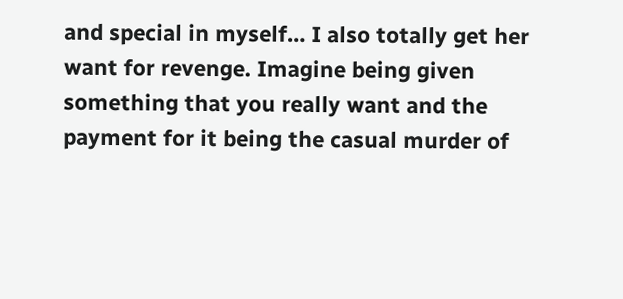and special in myself… I also totally get her want for revenge. Imagine being given something that you really want and the payment for it being the casual murder of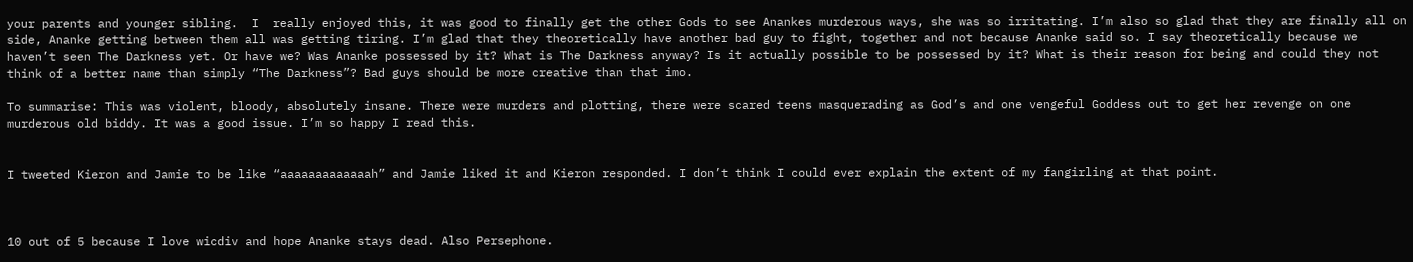your parents and younger sibling.  I  really enjoyed this, it was good to finally get the other Gods to see Anankes murderous ways, she was so irritating. I’m also so glad that they are finally all on side, Ananke getting between them all was getting tiring. I’m glad that they theoretically have another bad guy to fight, together and not because Ananke said so. I say theoretically because we haven’t seen The Darkness yet. Or have we? Was Ananke possessed by it? What is The Darkness anyway? Is it actually possible to be possessed by it? What is their reason for being and could they not think of a better name than simply “The Darkness”? Bad guys should be more creative than that imo.

To summarise: This was violent, bloody, absolutely insane. There were murders and plotting, there were scared teens masquerading as God’s and one vengeful Goddess out to get her revenge on one murderous old biddy. It was a good issue. I’m so happy I read this.


I tweeted Kieron and Jamie to be like “aaaaaaaaaaaaah” and Jamie liked it and Kieron responded. I don’t think I could ever explain the extent of my fangirling at that point.



10 out of 5 because I love wicdiv and hope Ananke stays dead. Also Persephone.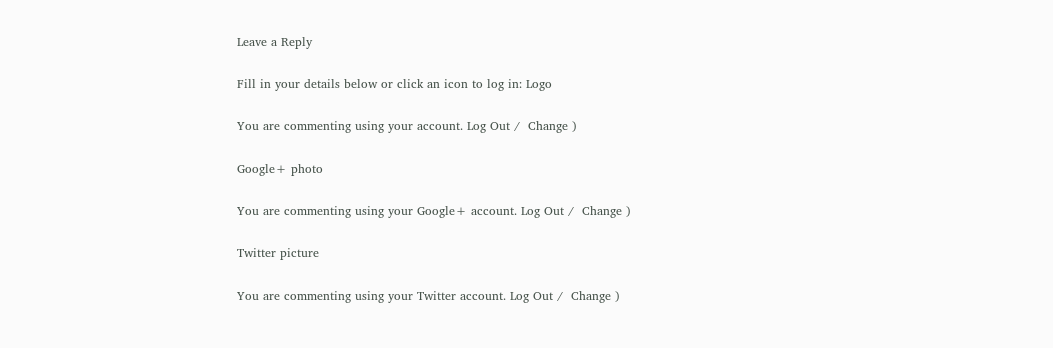Leave a Reply

Fill in your details below or click an icon to log in: Logo

You are commenting using your account. Log Out /  Change )

Google+ photo

You are commenting using your Google+ account. Log Out /  Change )

Twitter picture

You are commenting using your Twitter account. Log Out /  Change )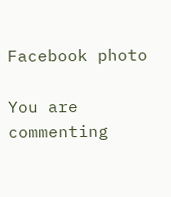Facebook photo

You are commenting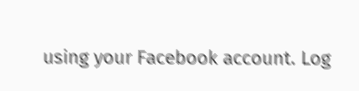using your Facebook account. Log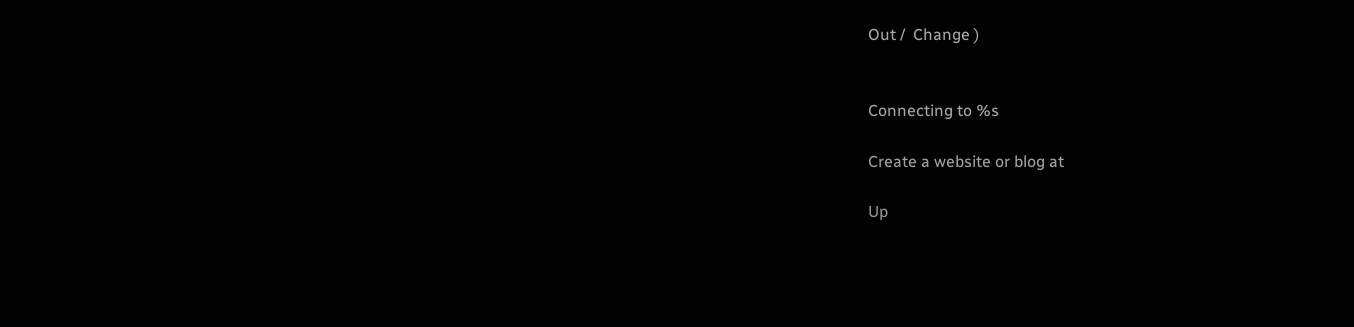Out /  Change )


Connecting to %s

Create a website or blog at

Up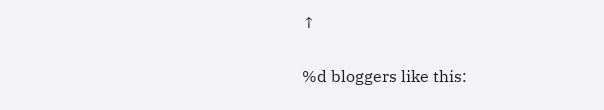↑

%d bloggers like this: